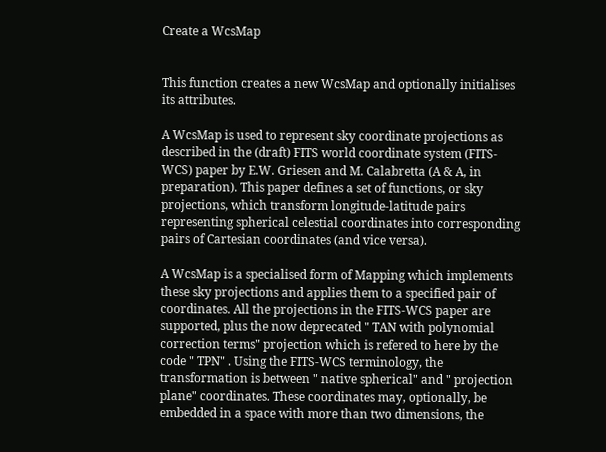Create a WcsMap


This function creates a new WcsMap and optionally initialises its attributes.

A WcsMap is used to represent sky coordinate projections as described in the (draft) FITS world coordinate system (FITS-WCS) paper by E.W. Griesen and M. Calabretta (A & A, in preparation). This paper defines a set of functions, or sky projections, which transform longitude-latitude pairs representing spherical celestial coordinates into corresponding pairs of Cartesian coordinates (and vice versa).

A WcsMap is a specialised form of Mapping which implements these sky projections and applies them to a specified pair of coordinates. All the projections in the FITS-WCS paper are supported, plus the now deprecated " TAN with polynomial correction terms" projection which is refered to here by the code " TPN" . Using the FITS-WCS terminology, the transformation is between " native spherical" and " projection plane" coordinates. These coordinates may, optionally, be embedded in a space with more than two dimensions, the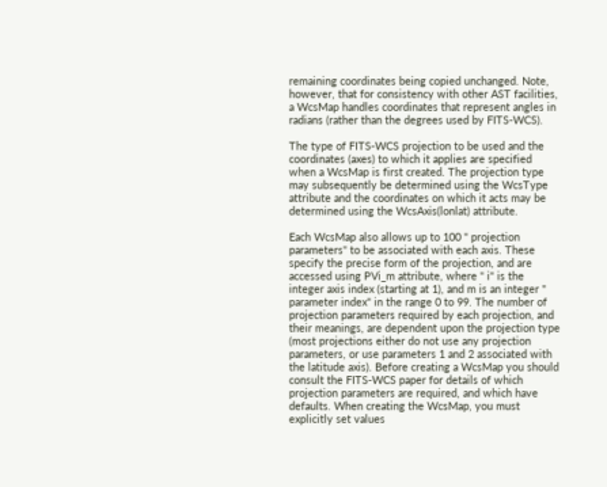remaining coordinates being copied unchanged. Note, however, that for consistency with other AST facilities, a WcsMap handles coordinates that represent angles in radians (rather than the degrees used by FITS-WCS).

The type of FITS-WCS projection to be used and the coordinates (axes) to which it applies are specified when a WcsMap is first created. The projection type may subsequently be determined using the WcsType attribute and the coordinates on which it acts may be determined using the WcsAxis(lonlat) attribute.

Each WcsMap also allows up to 100 " projection parameters" to be associated with each axis. These specify the precise form of the projection, and are accessed using PVi_m attribute, where " i" is the integer axis index (starting at 1), and m is an integer " parameter index" in the range 0 to 99. The number of projection parameters required by each projection, and their meanings, are dependent upon the projection type (most projections either do not use any projection parameters, or use parameters 1 and 2 associated with the latitude axis). Before creating a WcsMap you should consult the FITS-WCS paper for details of which projection parameters are required, and which have defaults. When creating the WcsMap, you must explicitly set values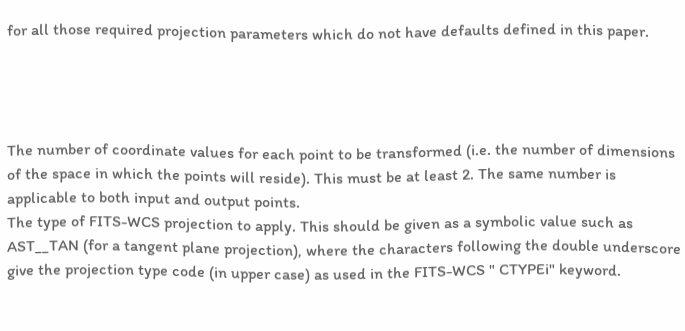for all those required projection parameters which do not have defaults defined in this paper.




The number of coordinate values for each point to be transformed (i.e. the number of dimensions of the space in which the points will reside). This must be at least 2. The same number is applicable to both input and output points.
The type of FITS-WCS projection to apply. This should be given as a symbolic value such as AST__TAN (for a tangent plane projection), where the characters following the double underscore give the projection type code (in upper case) as used in the FITS-WCS " CTYPEi" keyword.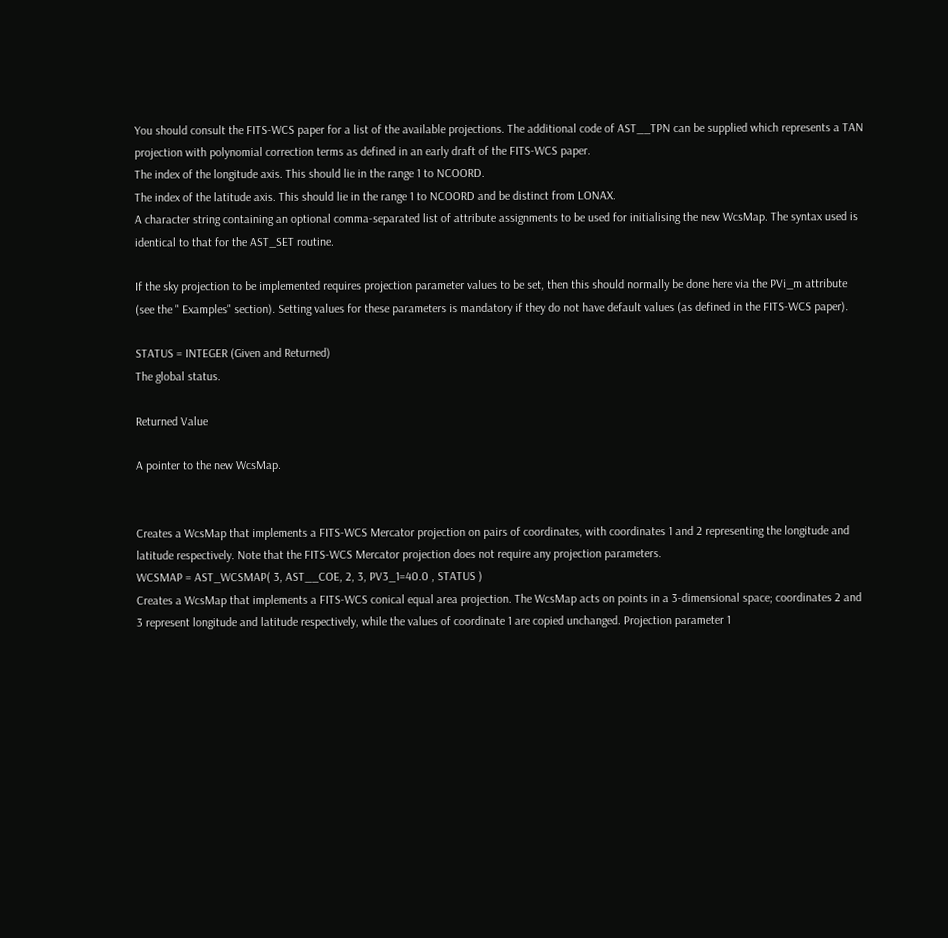You should consult the FITS-WCS paper for a list of the available projections. The additional code of AST__TPN can be supplied which represents a TAN projection with polynomial correction terms as defined in an early draft of the FITS-WCS paper.
The index of the longitude axis. This should lie in the range 1 to NCOORD.
The index of the latitude axis. This should lie in the range 1 to NCOORD and be distinct from LONAX.
A character string containing an optional comma-separated list of attribute assignments to be used for initialising the new WcsMap. The syntax used is identical to that for the AST_SET routine.

If the sky projection to be implemented requires projection parameter values to be set, then this should normally be done here via the PVi_m attribute (see the " Examples" section). Setting values for these parameters is mandatory if they do not have default values (as defined in the FITS-WCS paper).

STATUS = INTEGER (Given and Returned)
The global status.

Returned Value

A pointer to the new WcsMap.


Creates a WcsMap that implements a FITS-WCS Mercator projection on pairs of coordinates, with coordinates 1 and 2 representing the longitude and latitude respectively. Note that the FITS-WCS Mercator projection does not require any projection parameters.
WCSMAP = AST_WCSMAP( 3, AST__COE, 2, 3, PV3_1=40.0 , STATUS )
Creates a WcsMap that implements a FITS-WCS conical equal area projection. The WcsMap acts on points in a 3-dimensional space; coordinates 2 and 3 represent longitude and latitude respectively, while the values of coordinate 1 are copied unchanged. Projection parameter 1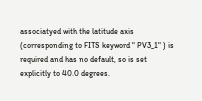associatyed with the latitude axis (corresponding to FITS keyword " PV3_1" ) is required and has no default, so is set explicitly to 40.0 degrees.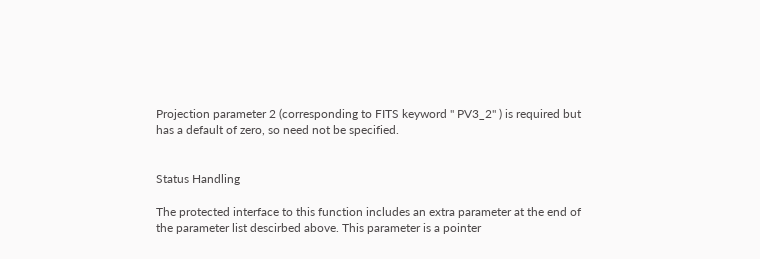Projection parameter 2 (corresponding to FITS keyword " PV3_2" ) is required but has a default of zero, so need not be specified.


Status Handling

The protected interface to this function includes an extra parameter at the end of the parameter list descirbed above. This parameter is a pointer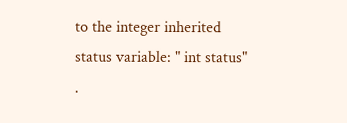to the integer inherited status variable: " int status" .